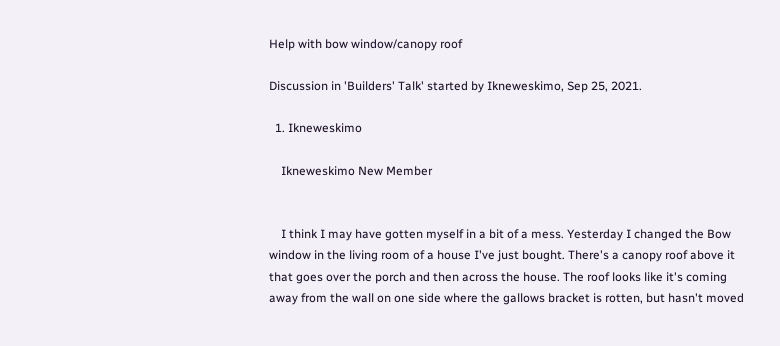Help with bow window/canopy roof

Discussion in 'Builders' Talk' started by Ikneweskimo, Sep 25, 2021.

  1. Ikneweskimo

    Ikneweskimo New Member


    I think I may have gotten myself in a bit of a mess. Yesterday I changed the Bow window in the living room of a house I've just bought. There's a canopy roof above it that goes over the porch and then across the house. The roof looks like it's coming away from the wall on one side where the gallows bracket is rotten, but hasn't moved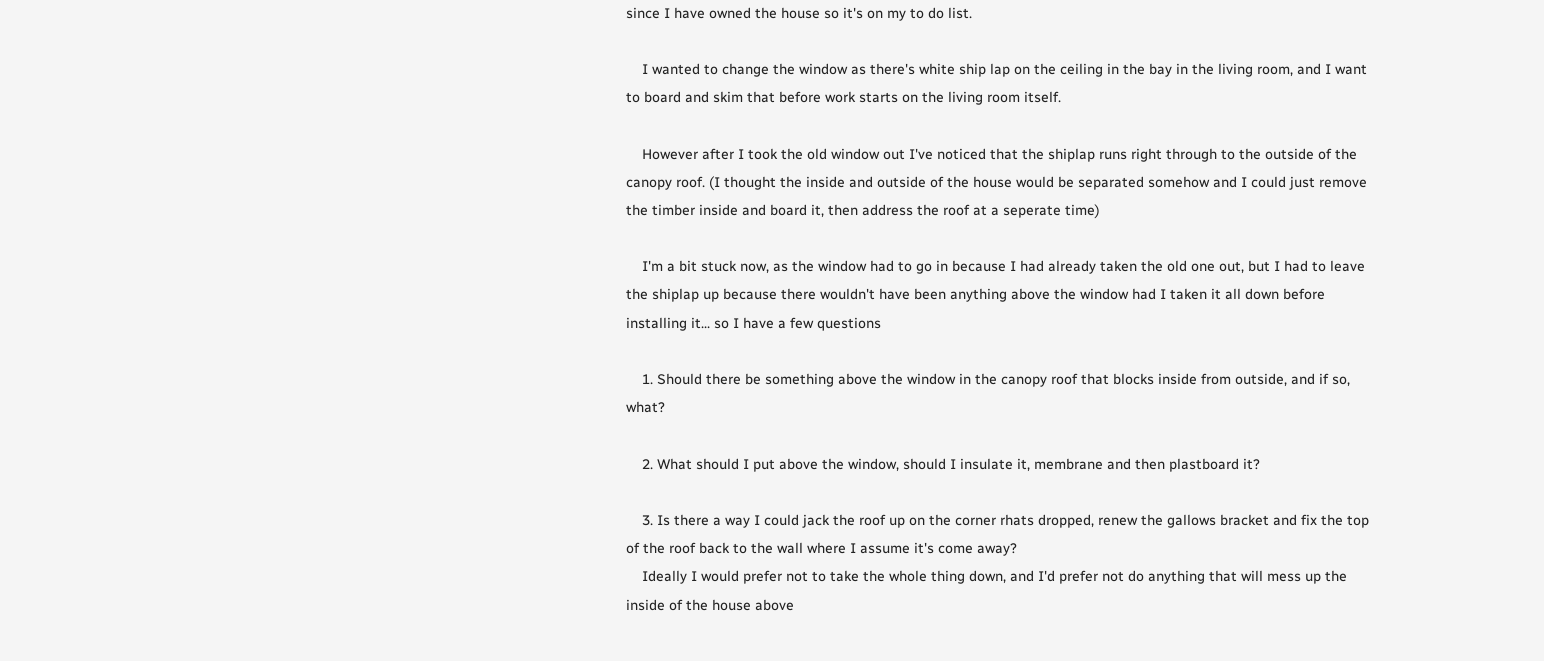since I have owned the house so it's on my to do list.

    I wanted to change the window as there's white ship lap on the ceiling in the bay in the living room, and I want to board and skim that before work starts on the living room itself.

    However after I took the old window out I've noticed that the shiplap runs right through to the outside of the canopy roof. (I thought the inside and outside of the house would be separated somehow and I could just remove the timber inside and board it, then address the roof at a seperate time)

    I'm a bit stuck now, as the window had to go in because I had already taken the old one out, but I had to leave the shiplap up because there wouldn't have been anything above the window had I taken it all down before installing it... so I have a few questions

    1. Should there be something above the window in the canopy roof that blocks inside from outside, and if so, what?

    2. What should I put above the window, should I insulate it, membrane and then plastboard it?

    3. Is there a way I could jack the roof up on the corner rhats dropped, renew the gallows bracket and fix the top of the roof back to the wall where I assume it's come away?
    Ideally I would prefer not to take the whole thing down, and I'd prefer not do anything that will mess up the inside of the house above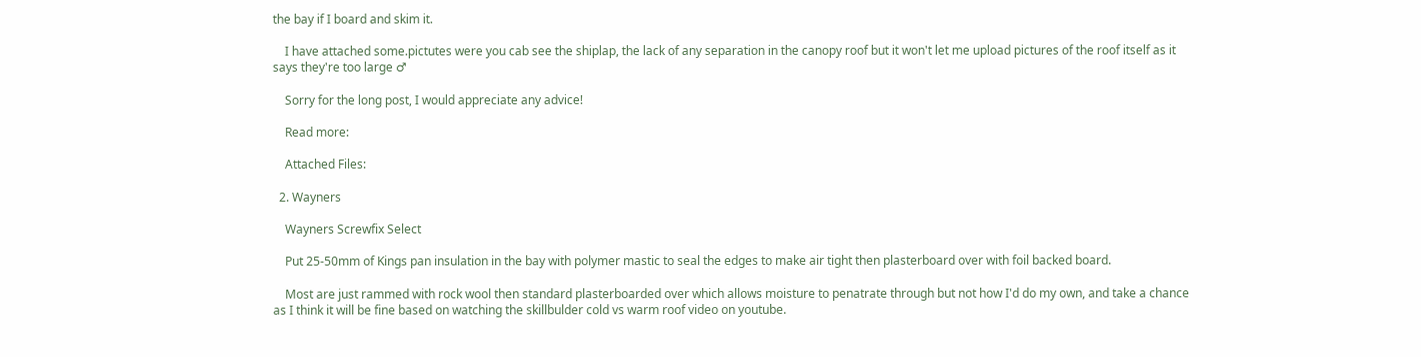the bay if I board and skim it.

    I have attached some.pictutes were you cab see the shiplap, the lack of any separation in the canopy roof but it won't let me upload pictures of the roof itself as it says they're too large ♂

    Sorry for the long post, I would appreciate any advice!

    Read more:

    Attached Files:

  2. Wayners

    Wayners Screwfix Select

    Put 25-50mm of Kings pan insulation in the bay with polymer mastic to seal the edges to make air tight then plasterboard over with foil backed board.

    Most are just rammed with rock wool then standard plasterboarded over which allows moisture to penatrate through but not how I'd do my own, and take a chance as I think it will be fine based on watching the skillbulder cold vs warm roof video on youtube.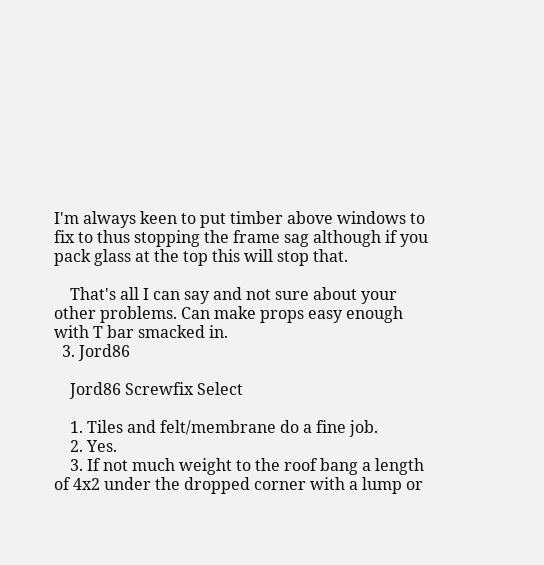I'm always keen to put timber above windows to fix to thus stopping the frame sag although if you pack glass at the top this will stop that.

    That's all I can say and not sure about your other problems. Can make props easy enough with T bar smacked in.
  3. Jord86

    Jord86 Screwfix Select

    1. Tiles and felt/membrane do a fine job.
    2. Yes.
    3. If not much weight to the roof bang a length of 4x2 under the dropped corner with a lump or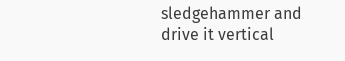sledgehammer and drive it vertical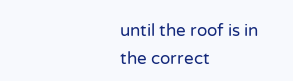until the roof is in the correct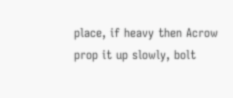place, if heavy then Acrow prop it up slowly, bolt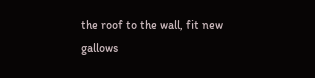the roof to the wall, fit new gallows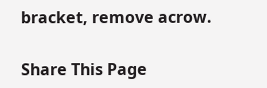bracket, remove acrow.

Share This Page